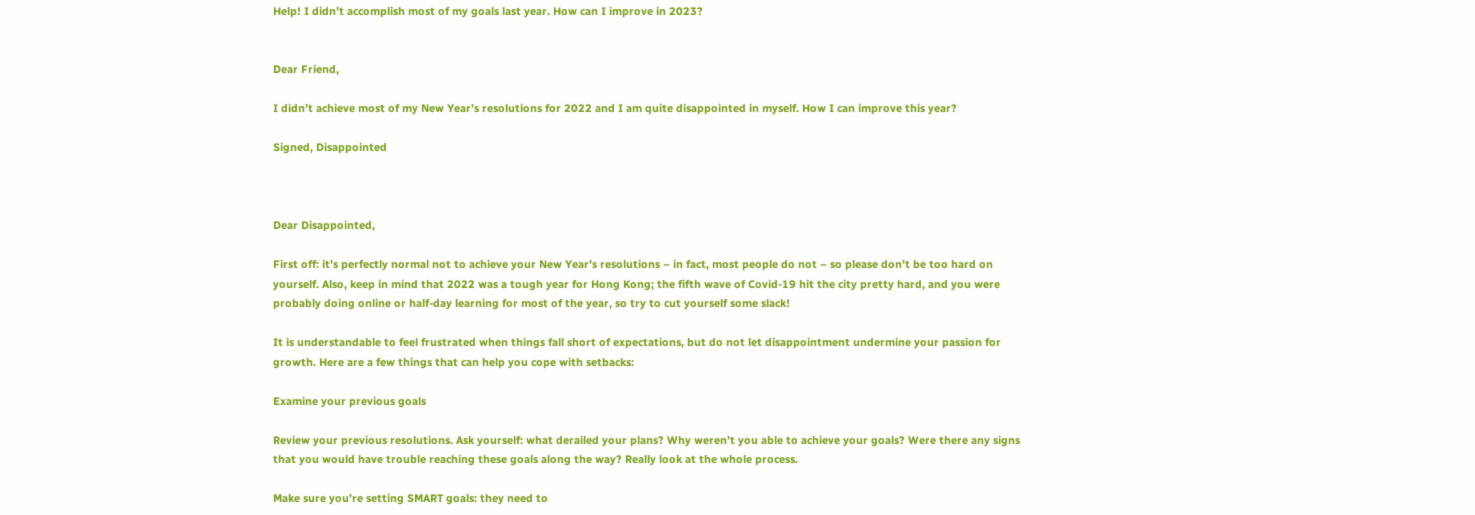Help! I didn’t accomplish most of my goals last year. How can I improve in 2023?


Dear Friend,

I didn’t achieve most of my New Year’s resolutions for 2022 and I am quite disappointed in myself. How I can improve this year?

Signed, Disappointed



Dear Disappointed,

First off: it’s perfectly normal not to achieve your New Year’s resolutions – in fact, most people do not – so please don’t be too hard on yourself. Also, keep in mind that 2022 was a tough year for Hong Kong; the fifth wave of Covid-19 hit the city pretty hard, and you were probably doing online or half-day learning for most of the year, so try to cut yourself some slack!

It is understandable to feel frustrated when things fall short of expectations, but do not let disappointment undermine your passion for growth. Here are a few things that can help you cope with setbacks:

Examine your previous goals

Review your previous resolutions. Ask yourself: what derailed your plans? Why weren’t you able to achieve your goals? Were there any signs that you would have trouble reaching these goals along the way? Really look at the whole process.

Make sure you’re setting SMART goals: they need to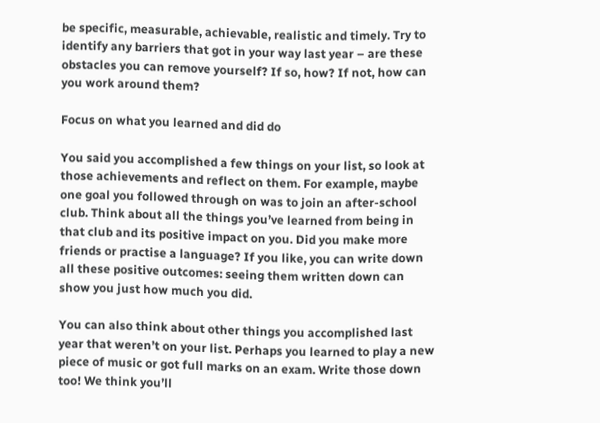be specific, measurable, achievable, realistic and timely. Try to identify any barriers that got in your way last year – are these obstacles you can remove yourself? If so, how? If not, how can you work around them?

Focus on what you learned and did do

You said you accomplished a few things on your list, so look at those achievements and reflect on them. For example, maybe one goal you followed through on was to join an after-school club. Think about all the things you’ve learned from being in that club and its positive impact on you. Did you make more friends or practise a language? If you like, you can write down all these positive outcomes: seeing them written down can show you just how much you did.

You can also think about other things you accomplished last year that weren’t on your list. Perhaps you learned to play a new piece of music or got full marks on an exam. Write those down too! We think you’ll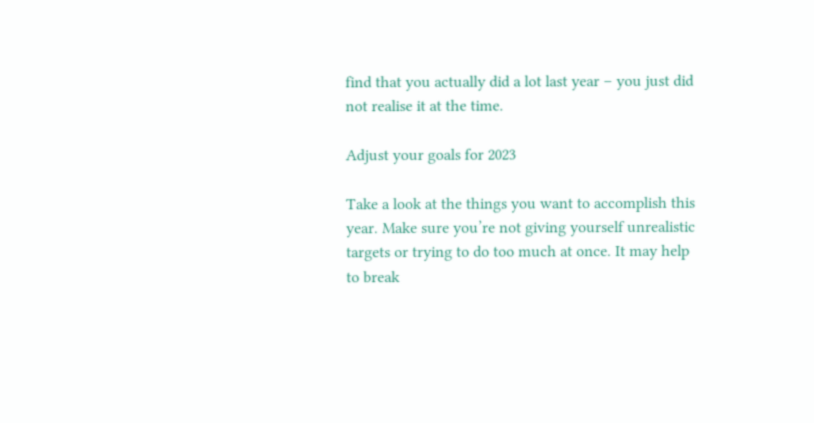find that you actually did a lot last year – you just did not realise it at the time.

Adjust your goals for 2023

Take a look at the things you want to accomplish this year. Make sure you’re not giving yourself unrealistic targets or trying to do too much at once. It may help to break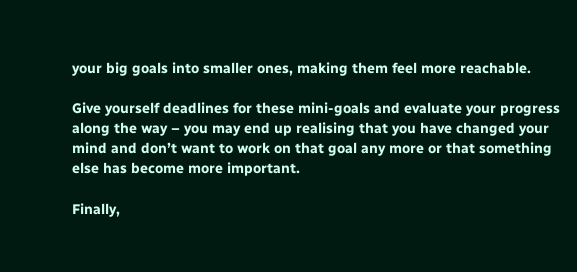your big goals into smaller ones, making them feel more reachable.

Give yourself deadlines for these mini-goals and evaluate your progress along the way – you may end up realising that you have changed your mind and don’t want to work on that goal any more or that something else has become more important.

Finally,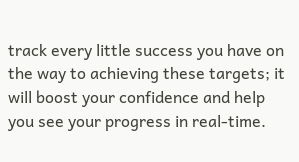track every little success you have on the way to achieving these targets; it will boost your confidence and help you see your progress in real-time.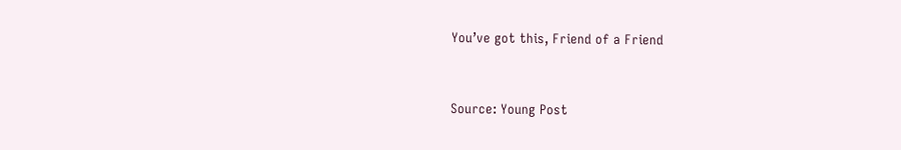You’ve got this, Friend of a Friend


Source: Young Post